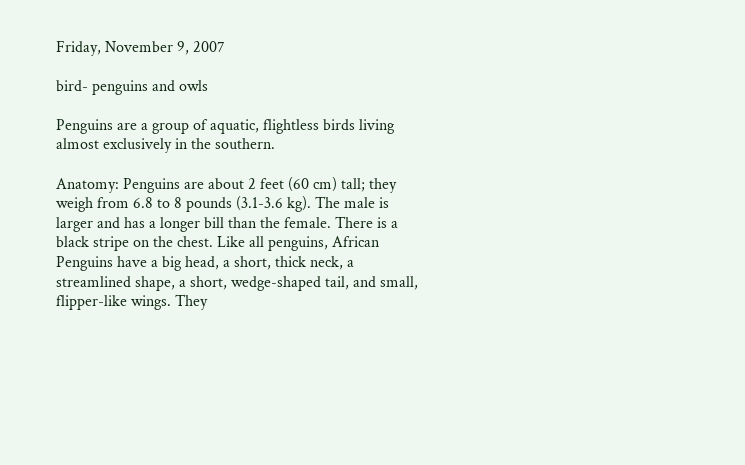Friday, November 9, 2007

bird- penguins and owls

Penguins are a group of aquatic, flightless birds living almost exclusively in the southern.

Anatomy: Penguins are about 2 feet (60 cm) tall; they weigh from 6.8 to 8 pounds (3.1-3.6 kg). The male is larger and has a longer bill than the female. There is a black stripe on the chest. Like all penguins, African Penguins have a big head, a short, thick neck, a streamlined shape, a short, wedge-shaped tail, and small, flipper-like wings. They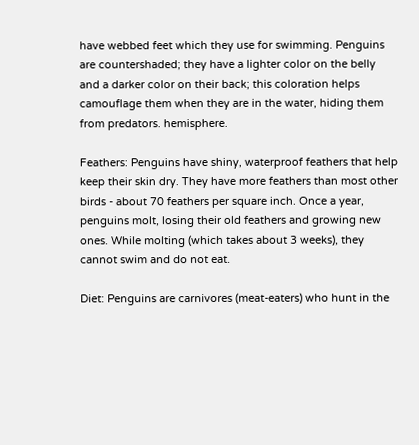have webbed feet which they use for swimming. Penguins are countershaded; they have a lighter color on the belly and a darker color on their back; this coloration helps camouflage them when they are in the water, hiding them from predators. hemisphere.

Feathers: Penguins have shiny, waterproof feathers that help keep their skin dry. They have more feathers than most other birds - about 70 feathers per square inch. Once a year, penguins molt, losing their old feathers and growing new ones. While molting (which takes about 3 weeks), they cannot swim and do not eat.

Diet: Penguins are carnivores (meat-eaters) who hunt in the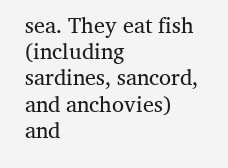sea. They eat fish (including sardines, sancord, and anchovies) and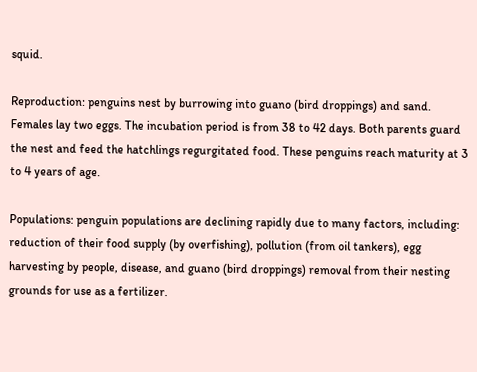squid.

Reproduction: penguins nest by burrowing into guano (bird droppings) and sand. Females lay two eggs. The incubation period is from 38 to 42 days. Both parents guard the nest and feed the hatchlings regurgitated food. These penguins reach maturity at 3 to 4 years of age.

Populations: penguin populations are declining rapidly due to many factors, including: reduction of their food supply (by overfishing), pollution (from oil tankers), egg harvesting by people, disease, and guano (bird droppings) removal from their nesting grounds for use as a fertilizer.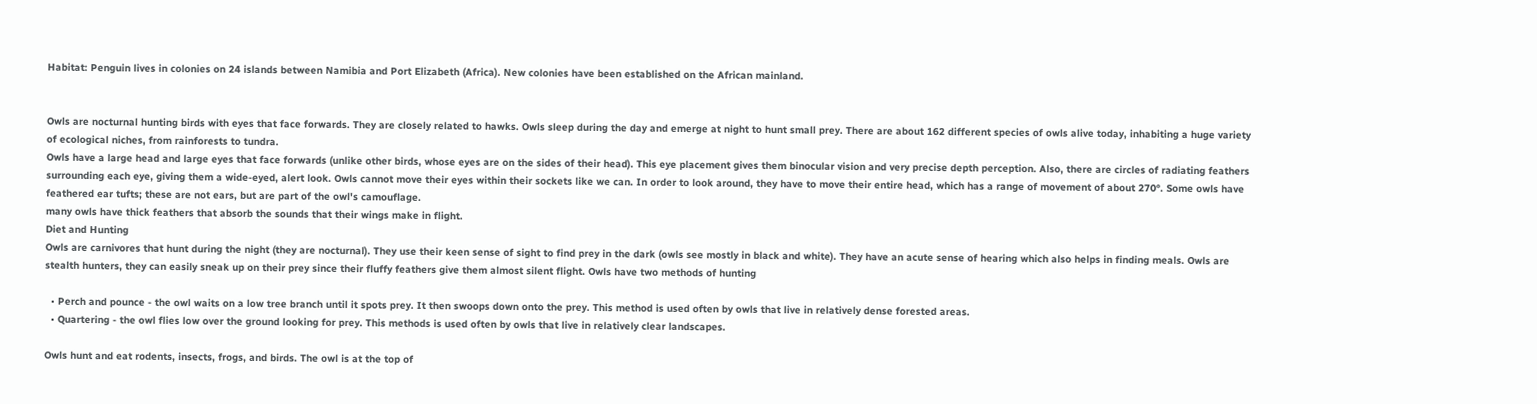Habitat: Penguin lives in colonies on 24 islands between Namibia and Port Elizabeth (Africa). New colonies have been established on the African mainland.


Owls are nocturnal hunting birds with eyes that face forwards. They are closely related to hawks. Owls sleep during the day and emerge at night to hunt small prey. There are about 162 different species of owls alive today, inhabiting a huge variety of ecological niches, from rainforests to tundra.
Owls have a large head and large eyes that face forwards (unlike other birds, whose eyes are on the sides of their head). This eye placement gives them binocular vision and very precise depth perception. Also, there are circles of radiating feathers surrounding each eye, giving them a wide-eyed, alert look. Owls cannot move their eyes within their sockets like we can. In order to look around, they have to move their entire head, which has a range of movement of about 270°. Some owls have feathered ear tufts; these are not ears, but are part of the owl's camouflage.
many owls have thick feathers that absorb the sounds that their wings make in flight.
Diet and Hunting
Owls are carnivores that hunt during the night (they are nocturnal). They use their keen sense of sight to find prey in the dark (owls see mostly in black and white). They have an acute sense of hearing which also helps in finding meals. Owls are stealth hunters, they can easily sneak up on their prey since their fluffy feathers give them almost silent flight. Owls have two methods of hunting

  • Perch and pounce - the owl waits on a low tree branch until it spots prey. It then swoops down onto the prey. This method is used often by owls that live in relatively dense forested areas.
  • Quartering - the owl flies low over the ground looking for prey. This methods is used often by owls that live in relatively clear landscapes.

Owls hunt and eat rodents, insects, frogs, and birds. The owl is at the top of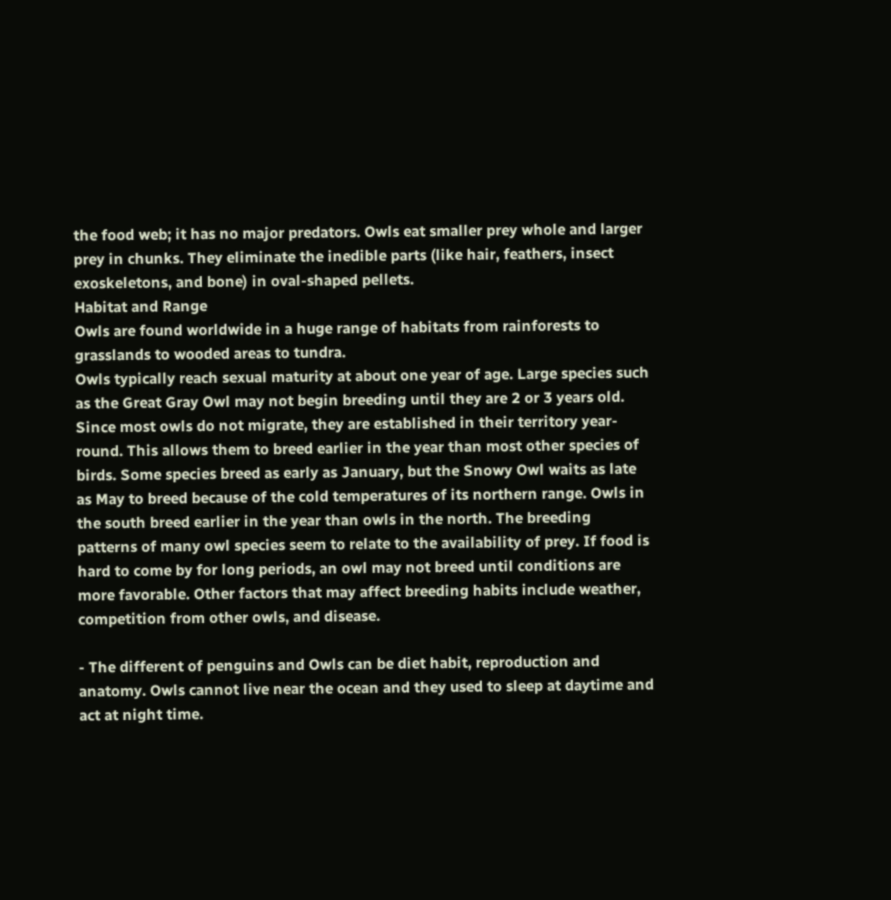the food web; it has no major predators. Owls eat smaller prey whole and larger prey in chunks. They eliminate the inedible parts (like hair, feathers, insect exoskeletons, and bone) in oval-shaped pellets.
Habitat and Range
Owls are found worldwide in a huge range of habitats from rainforests to grasslands to wooded areas to tundra.
Owls typically reach sexual maturity at about one year of age. Large species such as the Great Gray Owl may not begin breeding until they are 2 or 3 years old. Since most owls do not migrate, they are established in their territory year-round. This allows them to breed earlier in the year than most other species of birds. Some species breed as early as January, but the Snowy Owl waits as late as May to breed because of the cold temperatures of its northern range. Owls in the south breed earlier in the year than owls in the north. The breeding patterns of many owl species seem to relate to the availability of prey. If food is hard to come by for long periods, an owl may not breed until conditions are more favorable. Other factors that may affect breeding habits include weather, competition from other owls, and disease.

- The different of penguins and Owls can be diet habit, reproduction and anatomy. Owls cannot live near the ocean and they used to sleep at daytime and act at night time.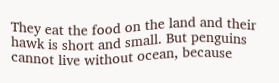They eat the food on the land and their hawk is short and small. But penguins cannot live without ocean, because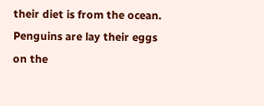their diet is from the ocean. Penguins are lay their eggs on the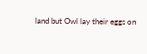land but Owl lay their eggs on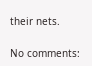their nets.

No comments: